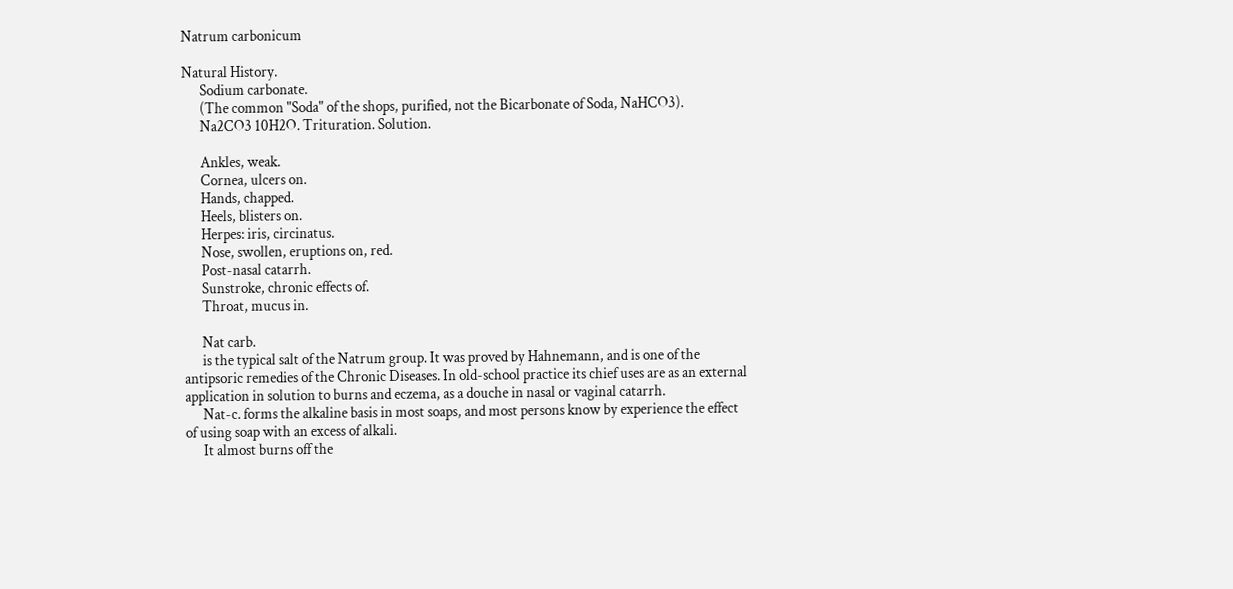Natrum carbonicum

Natural History.
      Sodium carbonate.
      (The common "Soda" of the shops, purified, not the Bicarbonate of Soda, NaHCO3).
      Na2CO3 10H2O. Trituration. Solution.

      Ankles, weak.
      Cornea, ulcers on.
      Hands, chapped.
      Heels, blisters on.
      Herpes: iris, circinatus.
      Nose, swollen, eruptions on, red.
      Post-nasal catarrh.
      Sunstroke, chronic effects of.
      Throat, mucus in.

      Nat carb.
      is the typical salt of the Natrum group. It was proved by Hahnemann, and is one of the antipsoric remedies of the Chronic Diseases. In old-school practice its chief uses are as an external application in solution to burns and eczema, as a douche in nasal or vaginal catarrh.
      Nat-c. forms the alkaline basis in most soaps, and most persons know by experience the effect of using soap with an excess of alkali.
      It almost burns off the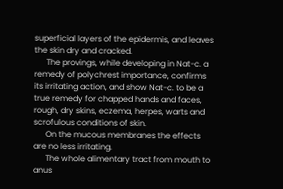superficial layers of the epidermis, and leaves the skin dry and cracked.
      The provings, while developing in Nat-c. a remedy of polychrest importance, confirms its irritating action, and show Nat-c. to be a true remedy for chapped hands and faces, rough, dry skins, eczema, herpes, warts and scrofulous conditions of skin.
      On the mucous membranes the effects are no less irritating.
      The whole alimentary tract from mouth to anus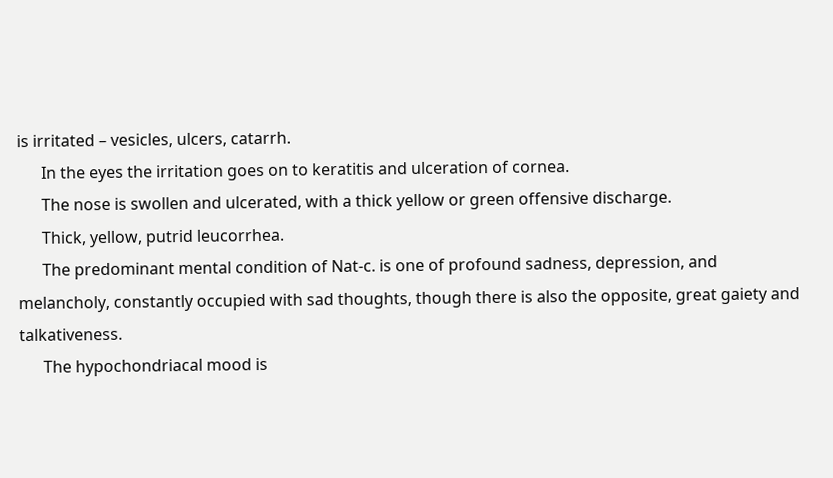is irritated – vesicles, ulcers, catarrh.
      In the eyes the irritation goes on to keratitis and ulceration of cornea.
      The nose is swollen and ulcerated, with a thick yellow or green offensive discharge.
      Thick, yellow, putrid leucorrhea.
      The predominant mental condition of Nat-c. is one of profound sadness, depression, and melancholy, constantly occupied with sad thoughts, though there is also the opposite, great gaiety and talkativeness.
      The hypochondriacal mood is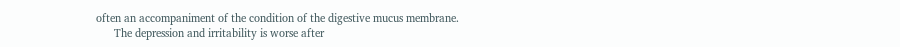often an accompaniment of the condition of the digestive mucus membrane.
      The depression and irritability is worse after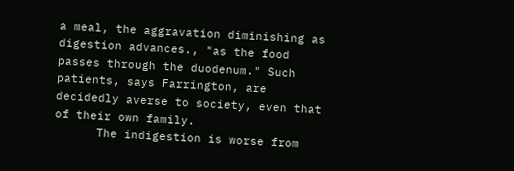a meal, the aggravation diminishing as digestion advances., "as the food passes through the duodenum." Such patients, says Farrington, are decidedly averse to society, even that of their own family.
      The indigestion is worse from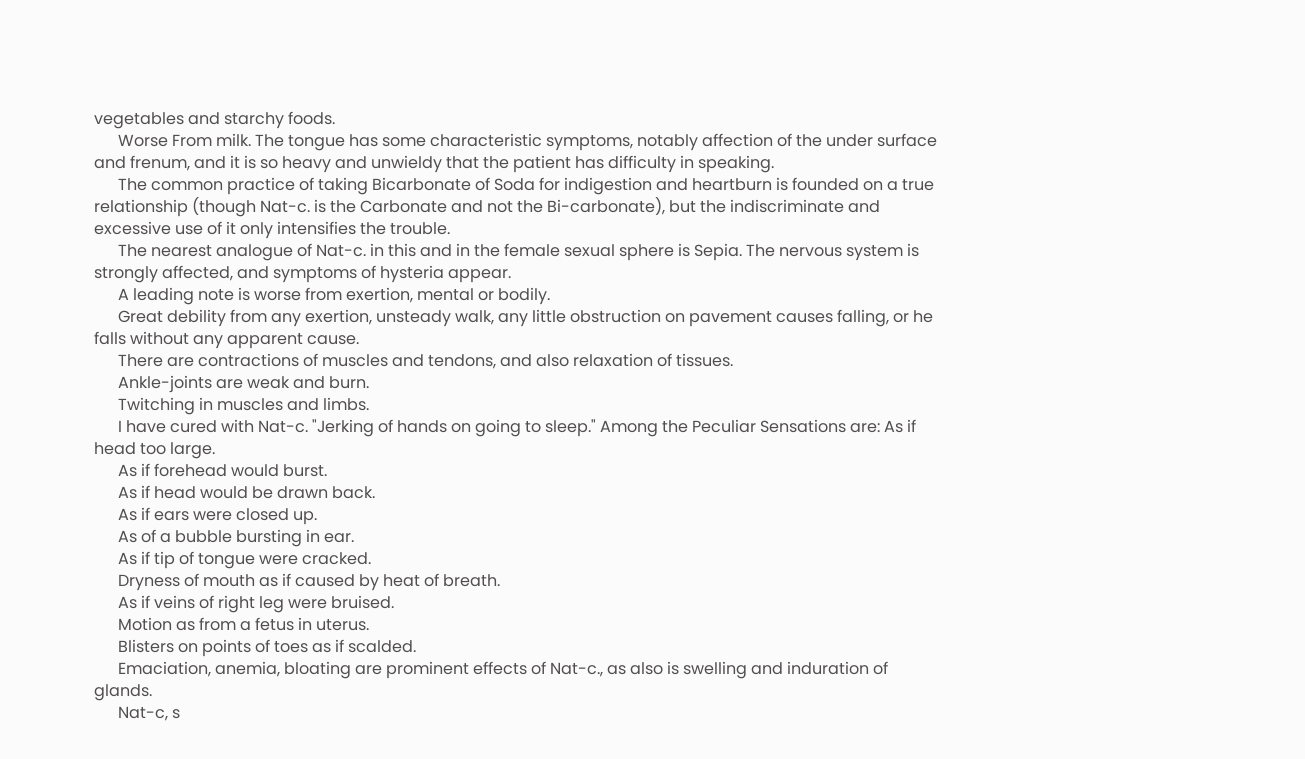vegetables and starchy foods.
      Worse From milk. The tongue has some characteristic symptoms, notably affection of the under surface and frenum, and it is so heavy and unwieldy that the patient has difficulty in speaking.
      The common practice of taking Bicarbonate of Soda for indigestion and heartburn is founded on a true relationship (though Nat-c. is the Carbonate and not the Bi-carbonate), but the indiscriminate and excessive use of it only intensifies the trouble.
      The nearest analogue of Nat-c. in this and in the female sexual sphere is Sepia. The nervous system is strongly affected, and symptoms of hysteria appear.
      A leading note is worse from exertion, mental or bodily.
      Great debility from any exertion, unsteady walk, any little obstruction on pavement causes falling, or he falls without any apparent cause.
      There are contractions of muscles and tendons, and also relaxation of tissues.
      Ankle-joints are weak and burn.
      Twitching in muscles and limbs.
      I have cured with Nat-c. "Jerking of hands on going to sleep." Among the Peculiar Sensations are: As if head too large.
      As if forehead would burst.
      As if head would be drawn back.
      As if ears were closed up.
      As of a bubble bursting in ear.
      As if tip of tongue were cracked.
      Dryness of mouth as if caused by heat of breath.
      As if veins of right leg were bruised.
      Motion as from a fetus in uterus.
      Blisters on points of toes as if scalded.
      Emaciation, anemia, bloating are prominent effects of Nat-c., as also is swelling and induration of glands.
      Nat-c, s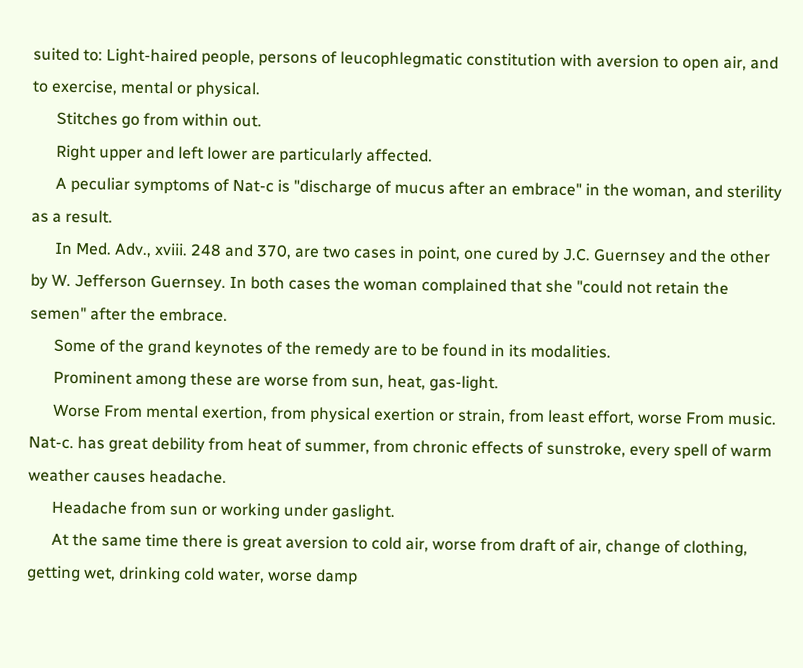suited to: Light-haired people, persons of leucophlegmatic constitution with aversion to open air, and to exercise, mental or physical.
      Stitches go from within out.
      Right upper and left lower are particularly affected.
      A peculiar symptoms of Nat-c is "discharge of mucus after an embrace" in the woman, and sterility as a result.
      In Med. Adv., xviii. 248 and 370, are two cases in point, one cured by J.C. Guernsey and the other by W. Jefferson Guernsey. In both cases the woman complained that she "could not retain the semen" after the embrace.
      Some of the grand keynotes of the remedy are to be found in its modalities.
      Prominent among these are worse from sun, heat, gas-light.
      Worse From mental exertion, from physical exertion or strain, from least effort, worse From music. Nat-c. has great debility from heat of summer, from chronic effects of sunstroke, every spell of warm weather causes headache.
      Headache from sun or working under gaslight.
      At the same time there is great aversion to cold air, worse from draft of air, change of clothing, getting wet, drinking cold water, worse damp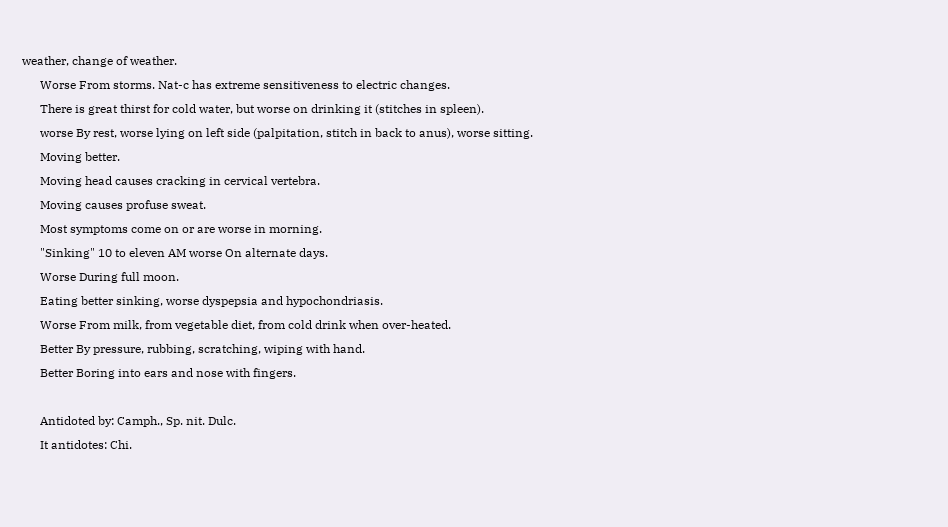weather, change of weather.
      Worse From storms. Nat-c has extreme sensitiveness to electric changes.
      There is great thirst for cold water, but worse on drinking it (stitches in spleen).
      worse By rest, worse lying on left side (palpitation, stitch in back to anus), worse sitting.
      Moving better.
      Moving head causes cracking in cervical vertebra.
      Moving causes profuse sweat.
      Most symptoms come on or are worse in morning.
      "Sinking" 10 to eleven AM worse On alternate days.
      Worse During full moon.
      Eating better sinking, worse dyspepsia and hypochondriasis.
      Worse From milk, from vegetable diet, from cold drink when over-heated.
      Better By pressure, rubbing, scratching, wiping with hand.
      Better Boring into ears and nose with fingers.

      Antidoted by: Camph., Sp. nit. Dulc.
      It antidotes: Chi.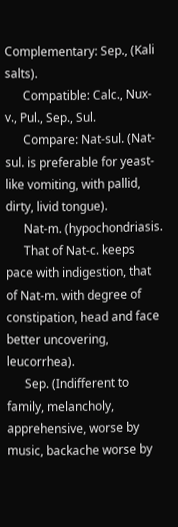Complementary: Sep., (Kali salts).
      Compatible: Calc., Nux-v., Pul., Sep., Sul.
      Compare: Nat-sul. (Nat-sul. is preferable for yeast-like vomiting, with pallid, dirty, livid tongue).
      Nat-m. (hypochondriasis.
      That of Nat-c. keeps pace with indigestion, that of Nat-m. with degree of constipation, head and face better uncovering, leucorrhea).
      Sep. (Indifferent to family, melancholy, apprehensive, worse by music, backache worse by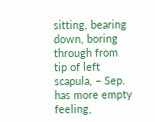sitting, bearing down, boring through from tip of left scapula, – Sep. has more empty feeling,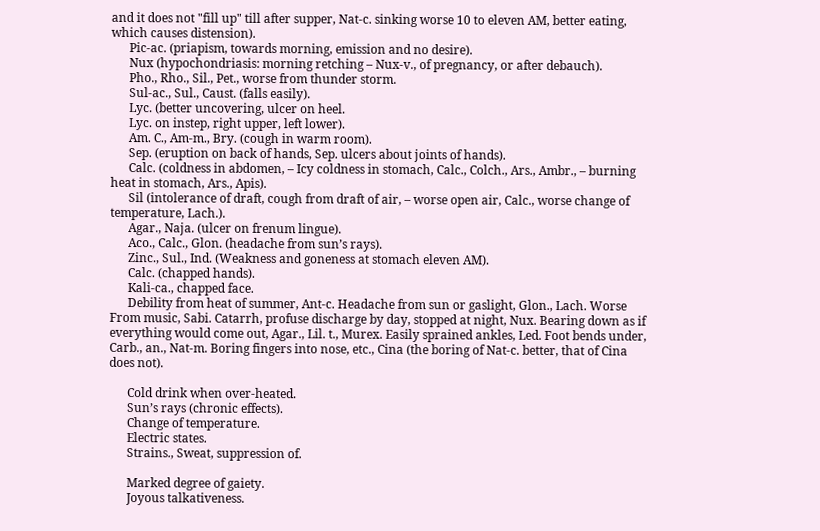and it does not "fill up" till after supper, Nat-c. sinking worse 10 to eleven AM, better eating, which causes distension).
      Pic-ac. (priapism, towards morning, emission and no desire).
      Nux (hypochondriasis: morning retching – Nux-v., of pregnancy, or after debauch).
      Pho., Rho., Sil., Pet., worse from thunder storm.
      Sul-ac., Sul., Caust. (falls easily).
      Lyc. (better uncovering, ulcer on heel.
      Lyc. on instep, right upper, left lower).
      Am. C., Am-m., Bry. (cough in warm room).
      Sep. (eruption on back of hands, Sep. ulcers about joints of hands).
      Calc. (coldness in abdomen, – Icy coldness in stomach, Calc., Colch., Ars., Ambr., – burning heat in stomach, Ars., Apis).
      Sil (intolerance of draft, cough from draft of air, – worse open air, Calc., worse change of temperature, Lach.).
      Agar., Naja. (ulcer on frenum lingue).
      Aco., Calc., Glon. (headache from sun’s rays).
      Zinc., Sul., Ind. (Weakness and goneness at stomach eleven AM).
      Calc. (chapped hands).
      Kali-ca., chapped face.
      Debility from heat of summer, Ant-c. Headache from sun or gaslight, Glon., Lach. Worse From music, Sabi. Catarrh, profuse discharge by day, stopped at night, Nux. Bearing down as if everything would come out, Agar., Lil. t., Murex. Easily sprained ankles, Led. Foot bends under, Carb., an., Nat-m. Boring fingers into nose, etc., Cina (the boring of Nat-c. better, that of Cina does not).

      Cold drink when over-heated.
      Sun’s rays (chronic effects).
      Change of temperature.
      Electric states.
      Strains., Sweat, suppression of.

      Marked degree of gaiety.
      Joyous talkativeness.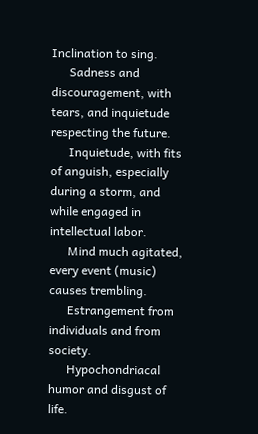Inclination to sing.
      Sadness and discouragement, with tears, and inquietude respecting the future.
      Inquietude, with fits of anguish, especially during a storm, and while engaged in intellectual labor.
      Mind much agitated, every event (music) causes trembling.
      Estrangement from individuals and from society.
      Hypochondriacal humor and disgust of life.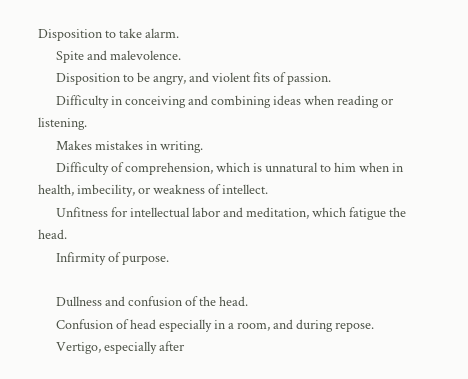Disposition to take alarm.
      Spite and malevolence.
      Disposition to be angry, and violent fits of passion.
      Difficulty in conceiving and combining ideas when reading or listening.
      Makes mistakes in writing.
      Difficulty of comprehension, which is unnatural to him when in health, imbecility, or weakness of intellect.
      Unfitness for intellectual labor and meditation, which fatigue the head.
      Infirmity of purpose.

      Dullness and confusion of the head.
      Confusion of head especially in a room, and during repose.
      Vertigo, especially after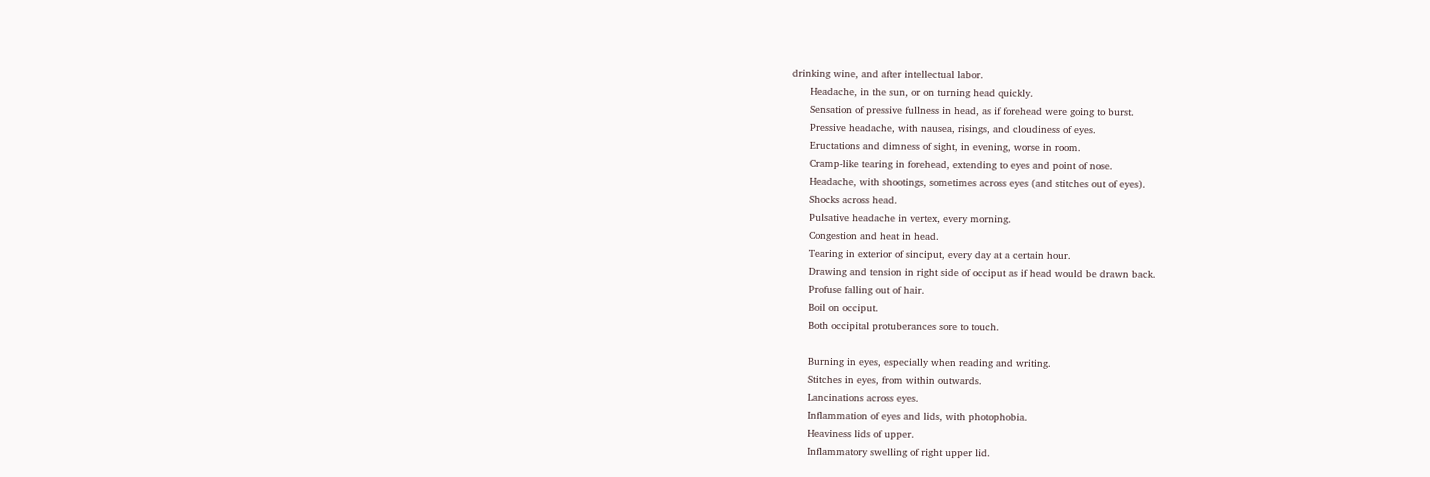drinking wine, and after intellectual labor.
      Headache, in the sun, or on turning head quickly.
      Sensation of pressive fullness in head, as if forehead were going to burst.
      Pressive headache, with nausea, risings, and cloudiness of eyes.
      Eructations and dimness of sight, in evening, worse in room.
      Cramp-like tearing in forehead, extending to eyes and point of nose.
      Headache, with shootings, sometimes across eyes (and stitches out of eyes).
      Shocks across head.
      Pulsative headache in vertex, every morning.
      Congestion and heat in head.
      Tearing in exterior of sinciput, every day at a certain hour.
      Drawing and tension in right side of occiput as if head would be drawn back.
      Profuse falling out of hair.
      Boil on occiput.
      Both occipital protuberances sore to touch.

      Burning in eyes, especially when reading and writing.
      Stitches in eyes, from within outwards.
      Lancinations across eyes.
      Inflammation of eyes and lids, with photophobia.
      Heaviness lids of upper.
      Inflammatory swelling of right upper lid.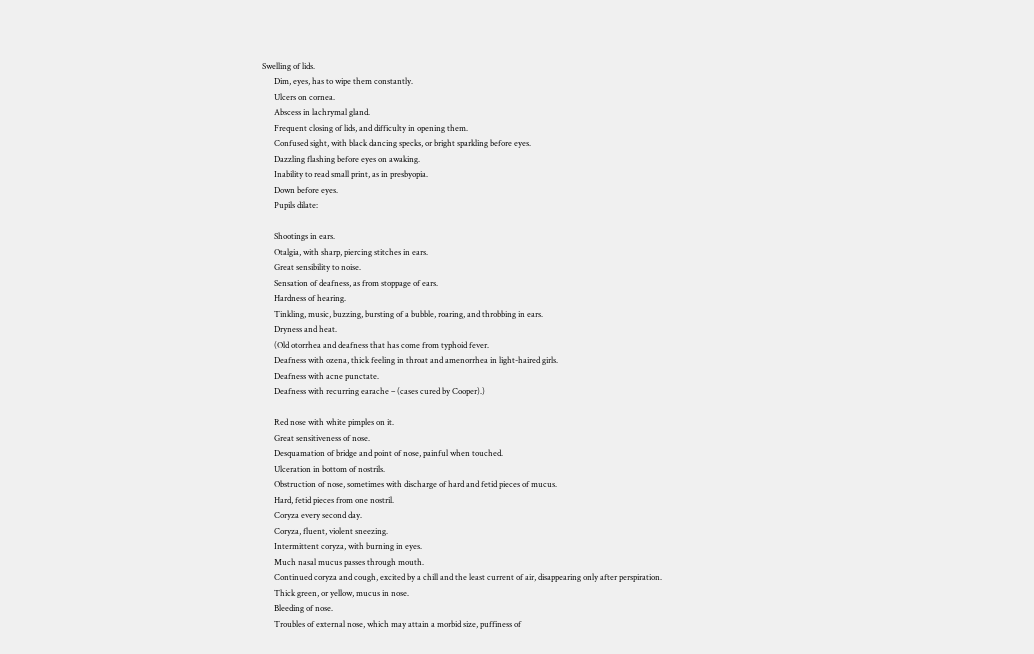Swelling of lids.
      Dim, eyes, has to wipe them constantly.
      Ulcers on cornea.
      Abscess in lachrymal gland.
      Frequent closing of lids, and difficulty in opening them.
      Confused sight, with black dancing specks, or bright sparkling before eyes.
      Dazzling flashing before eyes on awaking.
      Inability to read small print, as in presbyopia.
      Down before eyes.
      Pupils dilate:

      Shootings in ears.
      Otalgia, with sharp, piercing stitches in ears.
      Great sensibility to noise.
      Sensation of deafness, as from stoppage of ears.
      Hardness of hearing.
      Tinkling, music, buzzing, bursting of a bubble, roaring, and throbbing in ears.
      Dryness and heat.
      (Old otorrhea and deafness that has come from typhoid fever.
      Deafness with ozena, thick feeling in throat and amenorrhea in light-haired girls.
      Deafness with acne punctate.
      Deafness with recurring earache – (cases cured by Cooper).)

      Red nose with white pimples on it.
      Great sensitiveness of nose.
      Desquamation of bridge and point of nose, painful when touched.
      Ulceration in bottom of nostrils.
      Obstruction of nose, sometimes with discharge of hard and fetid pieces of mucus.
      Hard, fetid pieces from one nostril.
      Coryza every second day.
      Coryza, fluent, violent sneezing.
      Intermittent coryza, with burning in eyes.
      Much nasal mucus passes through mouth.
      Continued coryza and cough, excited by a chill and the least current of air, disappearing only after perspiration.
      Thick green, or yellow, mucus in nose.
      Bleeding of nose.
      Troubles of external nose, which may attain a morbid size, puffiness of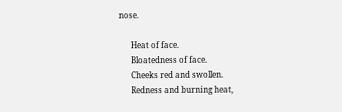nose.

      Heat of face.
      Bloatedness of face.
      Cheeks red and swollen.
      Redness and burning heat,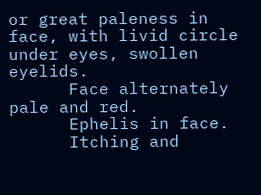or great paleness in face, with livid circle under eyes, swollen eyelids.
      Face alternately pale and red.
      Ephelis in face.
      Itching and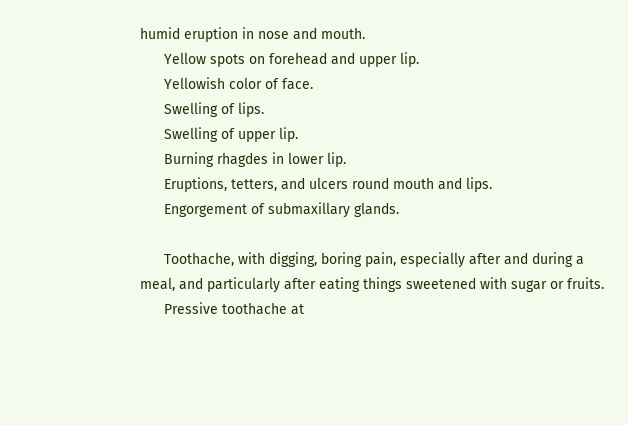humid eruption in nose and mouth.
      Yellow spots on forehead and upper lip.
      Yellowish color of face.
      Swelling of lips.
      Swelling of upper lip.
      Burning rhagdes in lower lip.
      Eruptions, tetters, and ulcers round mouth and lips.
      Engorgement of submaxillary glands.

      Toothache, with digging, boring pain, especially after and during a meal, and particularly after eating things sweetened with sugar or fruits.
      Pressive toothache at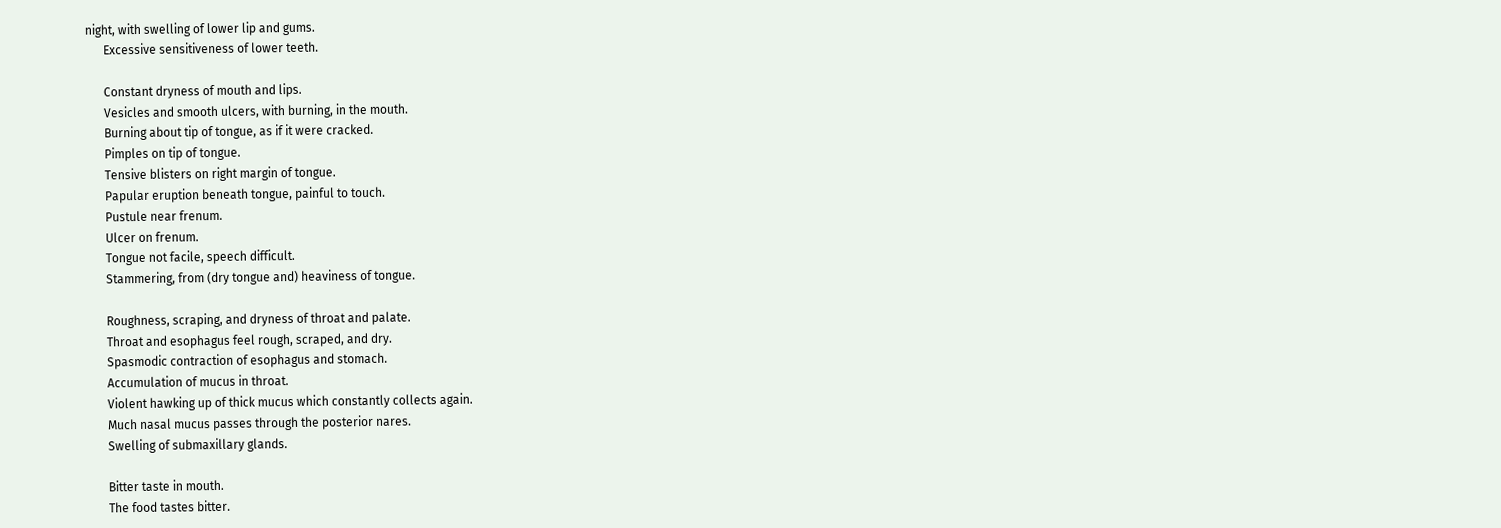night, with swelling of lower lip and gums.
      Excessive sensitiveness of lower teeth.

      Constant dryness of mouth and lips.
      Vesicles and smooth ulcers, with burning, in the mouth.
      Burning about tip of tongue, as if it were cracked.
      Pimples on tip of tongue.
      Tensive blisters on right margin of tongue.
      Papular eruption beneath tongue, painful to touch.
      Pustule near frenum.
      Ulcer on frenum.
      Tongue not facile, speech difficult.
      Stammering, from (dry tongue and) heaviness of tongue.

      Roughness, scraping, and dryness of throat and palate.
      Throat and esophagus feel rough, scraped, and dry.
      Spasmodic contraction of esophagus and stomach.
      Accumulation of mucus in throat.
      Violent hawking up of thick mucus which constantly collects again.
      Much nasal mucus passes through the posterior nares.
      Swelling of submaxillary glands.

      Bitter taste in mouth.
      The food tastes bitter.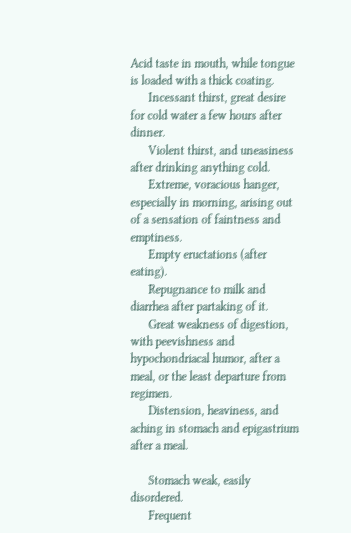Acid taste in mouth, while tongue is loaded with a thick coating.
      Incessant thirst, great desire for cold water a few hours after dinner.
      Violent thirst, and uneasiness after drinking anything cold.
      Extreme, voracious hanger, especially in morning, arising out of a sensation of faintness and emptiness.
      Empty eructations (after eating).
      Repugnance to milk and diarrhea after partaking of it.
      Great weakness of digestion, with peevishness and hypochondriacal humor, after a meal, or the least departure from regimen.
      Distension, heaviness, and aching in stomach and epigastrium after a meal.

      Stomach weak, easily disordered.
      Frequent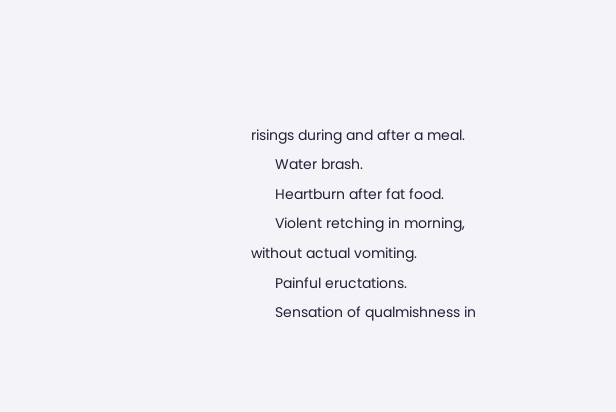risings during and after a meal.
      Water brash.
      Heartburn after fat food.
      Violent retching in morning, without actual vomiting.
      Painful eructations.
      Sensation of qualmishness in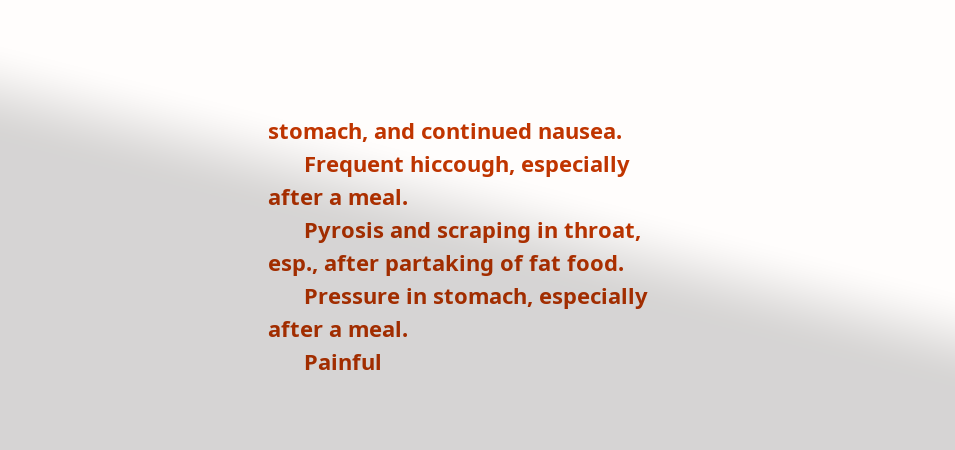stomach, and continued nausea.
      Frequent hiccough, especially after a meal.
      Pyrosis and scraping in throat, esp., after partaking of fat food.
      Pressure in stomach, especially after a meal.
      Painful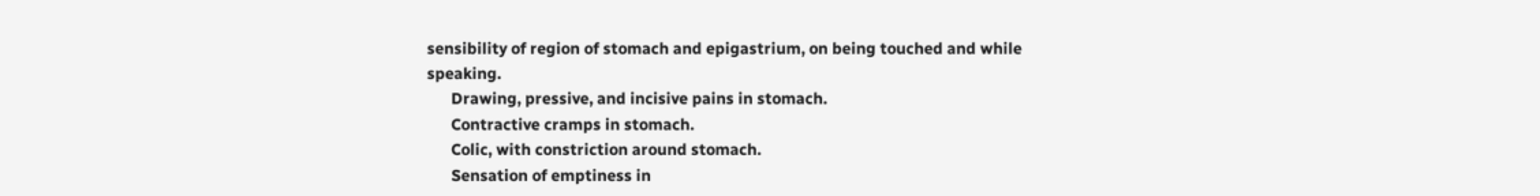sensibility of region of stomach and epigastrium, on being touched and while speaking.
      Drawing, pressive, and incisive pains in stomach.
      Contractive cramps in stomach.
      Colic, with constriction around stomach.
      Sensation of emptiness in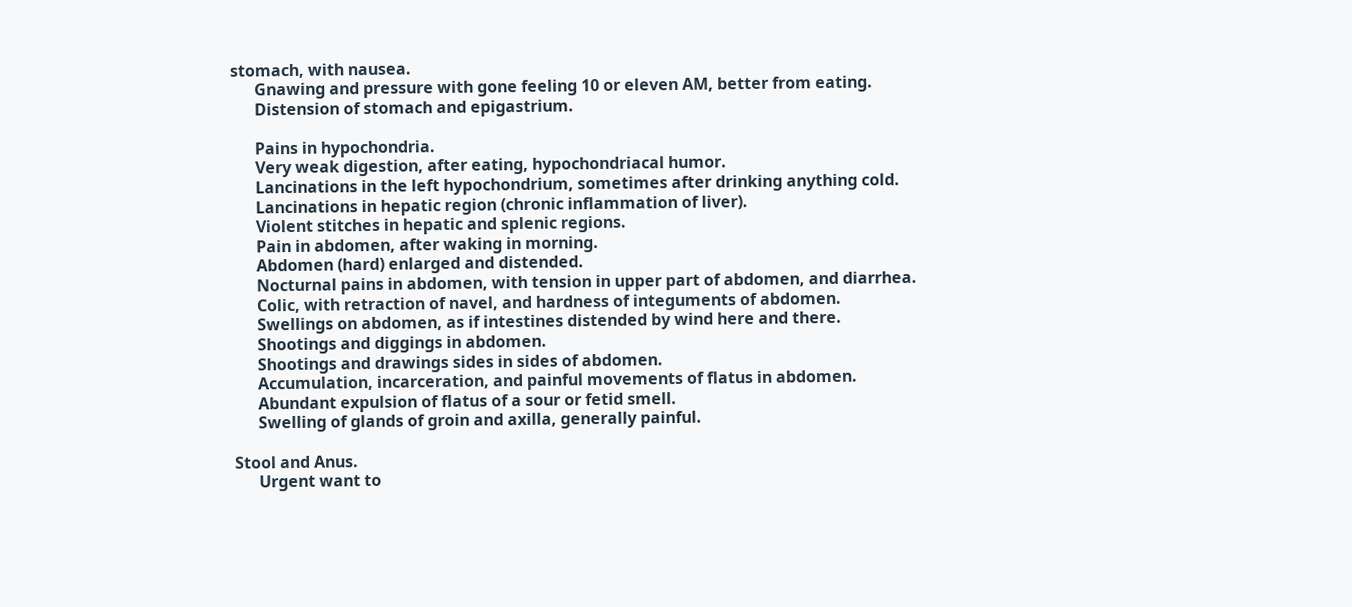stomach, with nausea.
      Gnawing and pressure with gone feeling 10 or eleven AM, better from eating.
      Distension of stomach and epigastrium.

      Pains in hypochondria.
      Very weak digestion, after eating, hypochondriacal humor.
      Lancinations in the left hypochondrium, sometimes after drinking anything cold.
      Lancinations in hepatic region (chronic inflammation of liver).
      Violent stitches in hepatic and splenic regions.
      Pain in abdomen, after waking in morning.
      Abdomen (hard) enlarged and distended.
      Nocturnal pains in abdomen, with tension in upper part of abdomen, and diarrhea.
      Colic, with retraction of navel, and hardness of integuments of abdomen.
      Swellings on abdomen, as if intestines distended by wind here and there.
      Shootings and diggings in abdomen.
      Shootings and drawings sides in sides of abdomen.
      Accumulation, incarceration, and painful movements of flatus in abdomen.
      Abundant expulsion of flatus of a sour or fetid smell.
      Swelling of glands of groin and axilla, generally painful.

Stool and Anus.
      Urgent want to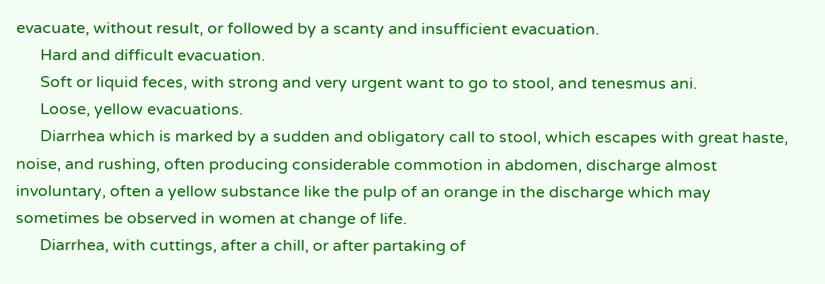evacuate, without result, or followed by a scanty and insufficient evacuation.
      Hard and difficult evacuation.
      Soft or liquid feces, with strong and very urgent want to go to stool, and tenesmus ani.
      Loose, yellow evacuations.
      Diarrhea which is marked by a sudden and obligatory call to stool, which escapes with great haste, noise, and rushing, often producing considerable commotion in abdomen, discharge almost involuntary, often a yellow substance like the pulp of an orange in the discharge which may sometimes be observed in women at change of life.
      Diarrhea, with cuttings, after a chill, or after partaking of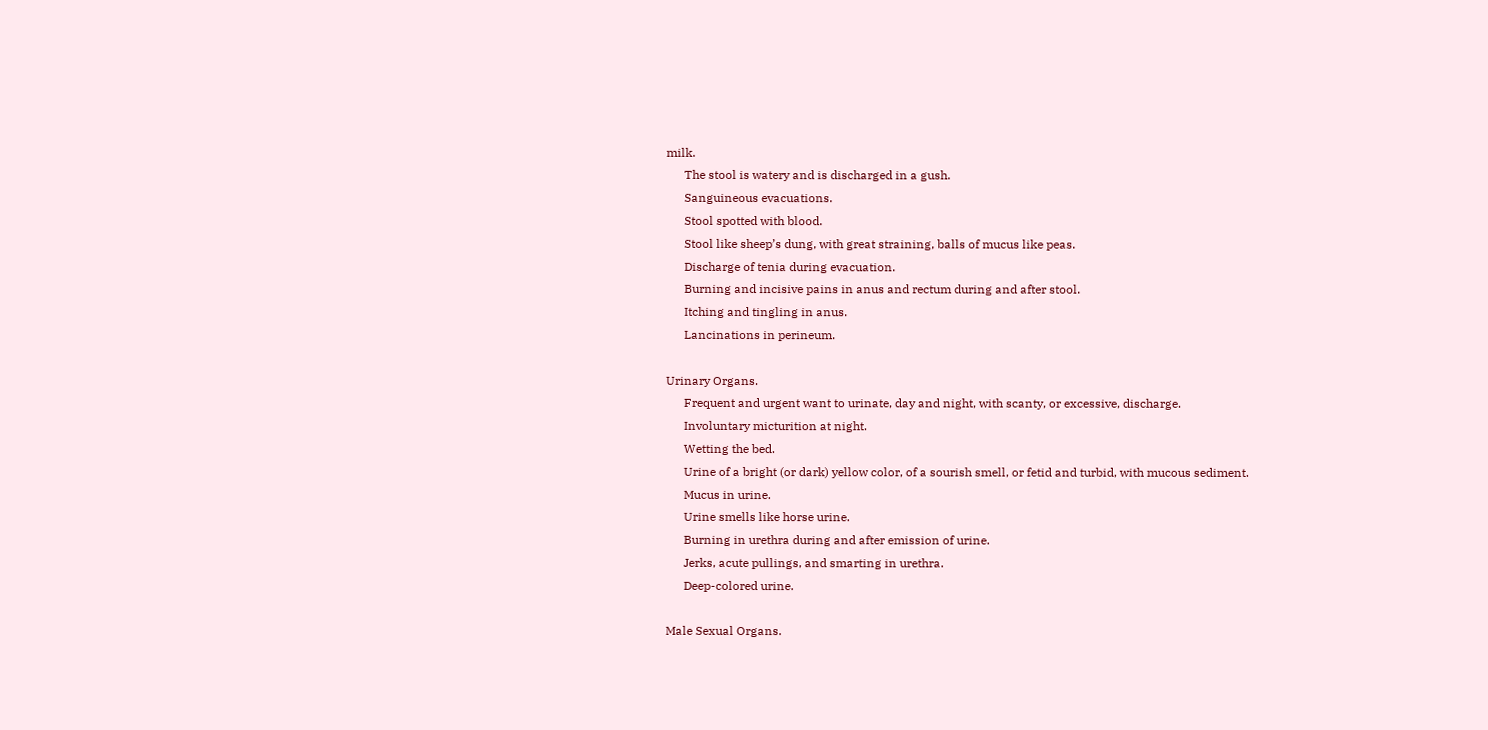milk.
      The stool is watery and is discharged in a gush.
      Sanguineous evacuations.
      Stool spotted with blood.
      Stool like sheep’s dung, with great straining, balls of mucus like peas.
      Discharge of tenia during evacuation.
      Burning and incisive pains in anus and rectum during and after stool.
      Itching and tingling in anus.
      Lancinations in perineum.

Urinary Organs.
      Frequent and urgent want to urinate, day and night, with scanty, or excessive, discharge.
      Involuntary micturition at night.
      Wetting the bed.
      Urine of a bright (or dark) yellow color, of a sourish smell, or fetid and turbid, with mucous sediment.
      Mucus in urine.
      Urine smells like horse urine.
      Burning in urethra during and after emission of urine.
      Jerks, acute pullings, and smarting in urethra.
      Deep-colored urine.

Male Sexual Organs.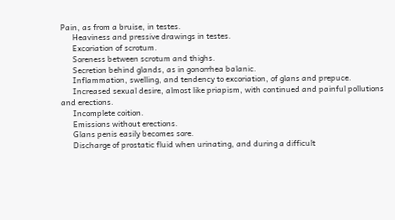Pain, as from a bruise, in testes.
      Heaviness and pressive drawings in testes.
      Excoriation of scrotum.
      Soreness between scrotum and thighs.
      Secretion behind glands, as in gonorrhea balanic.
      Inflammation, swelling, and tendency to excoriation, of glans and prepuce.
      Increased sexual desire, almost like priapism, with continued and painful pollutions and erections.
      Incomplete coition.
      Emissions without erections.
      Glans penis easily becomes sore.
      Discharge of prostatic fluid when urinating, and during a difficult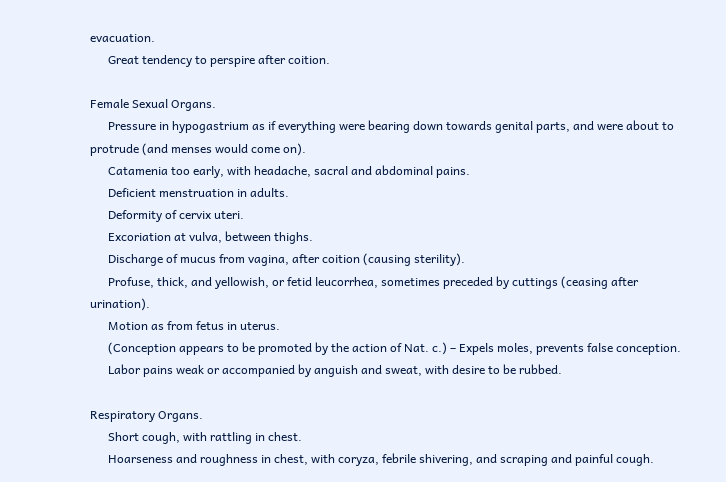evacuation.
      Great tendency to perspire after coition.

Female Sexual Organs.
      Pressure in hypogastrium as if everything were bearing down towards genital parts, and were about to protrude (and menses would come on).
      Catamenia too early, with headache, sacral and abdominal pains.
      Deficient menstruation in adults.
      Deformity of cervix uteri.
      Excoriation at vulva, between thighs.
      Discharge of mucus from vagina, after coition (causing sterility).
      Profuse, thick, and yellowish, or fetid leucorrhea, sometimes preceded by cuttings (ceasing after urination).
      Motion as from fetus in uterus.
      (Conception appears to be promoted by the action of Nat. c.) – Expels moles, prevents false conception.
      Labor pains weak or accompanied by anguish and sweat, with desire to be rubbed.

Respiratory Organs.
      Short cough, with rattling in chest.
      Hoarseness and roughness in chest, with coryza, febrile shivering, and scraping and painful cough.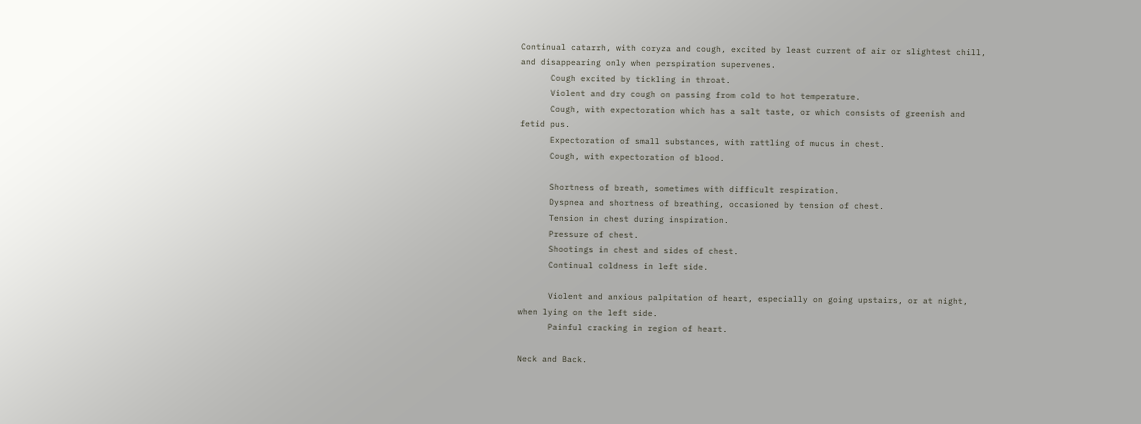Continual catarrh, with coryza and cough, excited by least current of air or slightest chill, and disappearing only when perspiration supervenes.
      Cough excited by tickling in throat.
      Violent and dry cough on passing from cold to hot temperature.
      Cough, with expectoration which has a salt taste, or which consists of greenish and fetid pus.
      Expectoration of small substances, with rattling of mucus in chest.
      Cough, with expectoration of blood.

      Shortness of breath, sometimes with difficult respiration.
      Dyspnea and shortness of breathing, occasioned by tension of chest.
      Tension in chest during inspiration.
      Pressure of chest.
      Shootings in chest and sides of chest.
      Continual coldness in left side.

      Violent and anxious palpitation of heart, especially on going upstairs, or at night, when lying on the left side.
      Painful cracking in region of heart.

Neck and Back.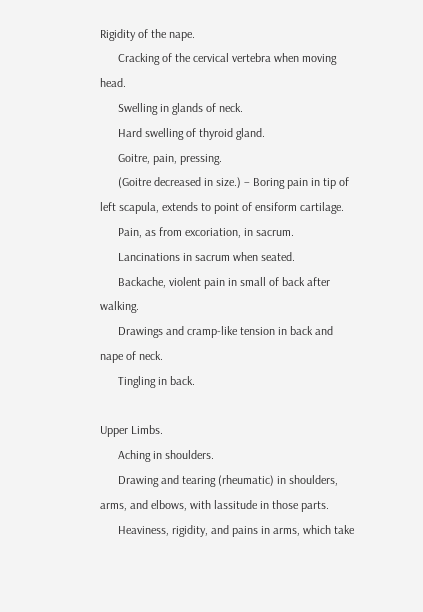Rigidity of the nape.
      Cracking of the cervical vertebra when moving head.
      Swelling in glands of neck.
      Hard swelling of thyroid gland.
      Goitre, pain, pressing.
      (Goitre decreased in size.) – Boring pain in tip of left scapula, extends to point of ensiform cartilage.
      Pain, as from excoriation, in sacrum.
      Lancinations in sacrum when seated.
      Backache, violent pain in small of back after walking.
      Drawings and cramp-like tension in back and nape of neck.
      Tingling in back.

Upper Limbs.
      Aching in shoulders.
      Drawing and tearing (rheumatic) in shoulders, arms, and elbows, with lassitude in those parts.
      Heaviness, rigidity, and pains in arms, which take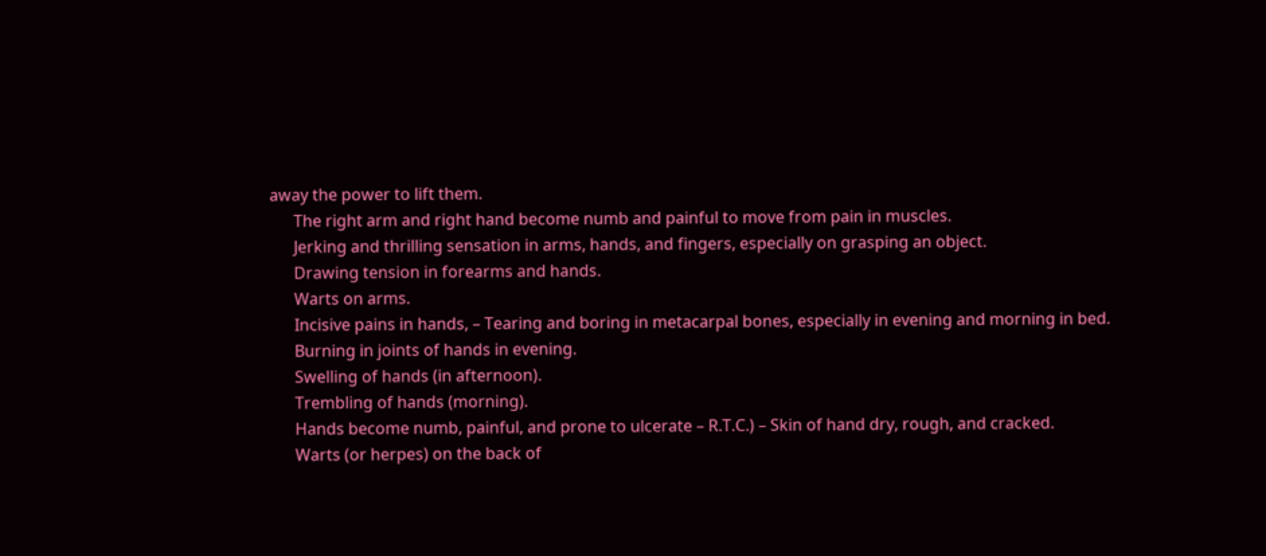away the power to lift them.
      The right arm and right hand become numb and painful to move from pain in muscles.
      Jerking and thrilling sensation in arms, hands, and fingers, especially on grasping an object.
      Drawing tension in forearms and hands.
      Warts on arms.
      Incisive pains in hands, – Tearing and boring in metacarpal bones, especially in evening and morning in bed.
      Burning in joints of hands in evening.
      Swelling of hands (in afternoon).
      Trembling of hands (morning).
      Hands become numb, painful, and prone to ulcerate – R.T.C.) – Skin of hand dry, rough, and cracked.
      Warts (or herpes) on the back of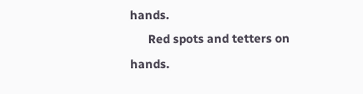hands.
      Red spots and tetters on hands.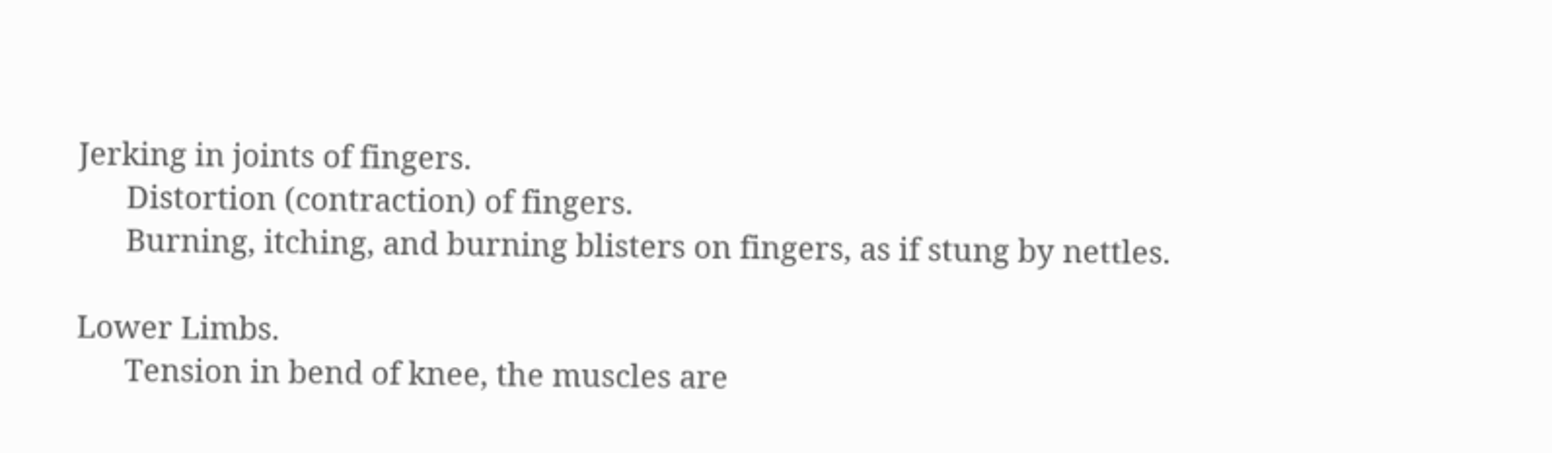Jerking in joints of fingers.
      Distortion (contraction) of fingers.
      Burning, itching, and burning blisters on fingers, as if stung by nettles.

Lower Limbs.
      Tension in bend of knee, the muscles are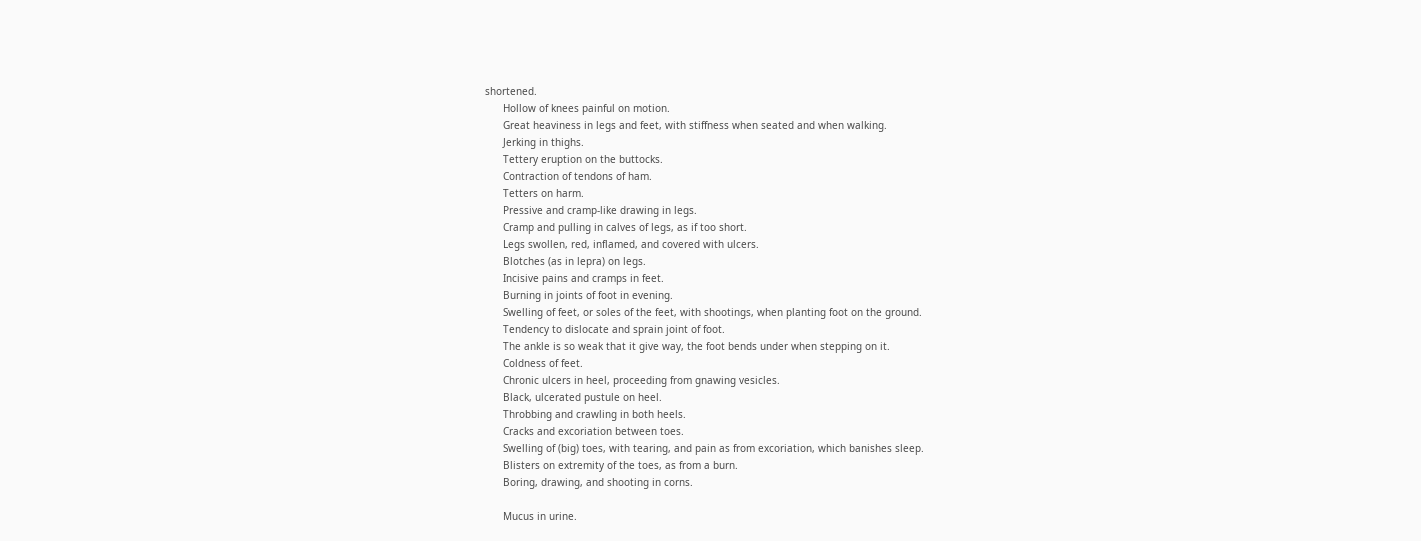shortened.
      Hollow of knees painful on motion.
      Great heaviness in legs and feet, with stiffness when seated and when walking.
      Jerking in thighs.
      Tettery eruption on the buttocks.
      Contraction of tendons of ham.
      Tetters on harm.
      Pressive and cramp-like drawing in legs.
      Cramp and pulling in calves of legs, as if too short.
      Legs swollen, red, inflamed, and covered with ulcers.
      Blotches (as in lepra) on legs.
      Incisive pains and cramps in feet.
      Burning in joints of foot in evening.
      Swelling of feet, or soles of the feet, with shootings, when planting foot on the ground.
      Tendency to dislocate and sprain joint of foot.
      The ankle is so weak that it give way, the foot bends under when stepping on it.
      Coldness of feet.
      Chronic ulcers in heel, proceeding from gnawing vesicles.
      Black, ulcerated pustule on heel.
      Throbbing and crawling in both heels.
      Cracks and excoriation between toes.
      Swelling of (big) toes, with tearing, and pain as from excoriation, which banishes sleep.
      Blisters on extremity of the toes, as from a burn.
      Boring, drawing, and shooting in corns.

      Mucus in urine.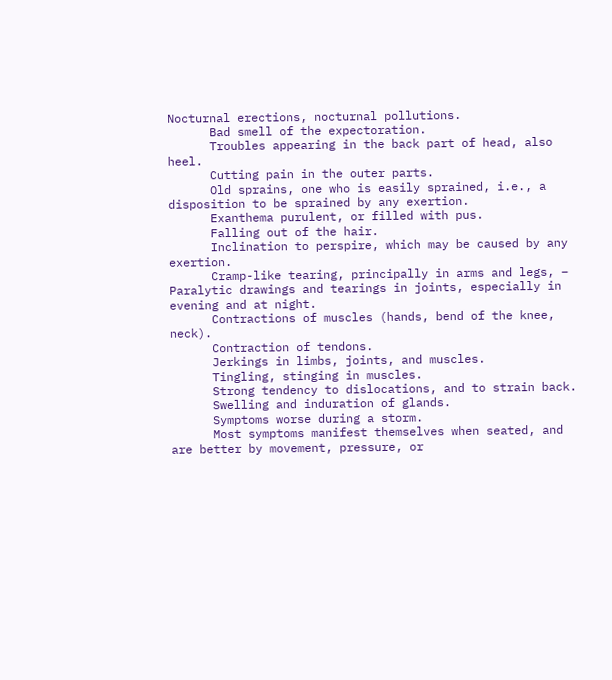Nocturnal erections, nocturnal pollutions.
      Bad smell of the expectoration.
      Troubles appearing in the back part of head, also heel.
      Cutting pain in the outer parts.
      Old sprains, one who is easily sprained, i.e., a disposition to be sprained by any exertion.
      Exanthema purulent, or filled with pus.
      Falling out of the hair.
      Inclination to perspire, which may be caused by any exertion.
      Cramp-like tearing, principally in arms and legs, – Paralytic drawings and tearings in joints, especially in evening and at night.
      Contractions of muscles (hands, bend of the knee, neck).
      Contraction of tendons.
      Jerkings in limbs, joints, and muscles.
      Tingling, stinging in muscles.
      Strong tendency to dislocations, and to strain back.
      Swelling and induration of glands.
      Symptoms worse during a storm.
      Most symptoms manifest themselves when seated, and are better by movement, pressure, or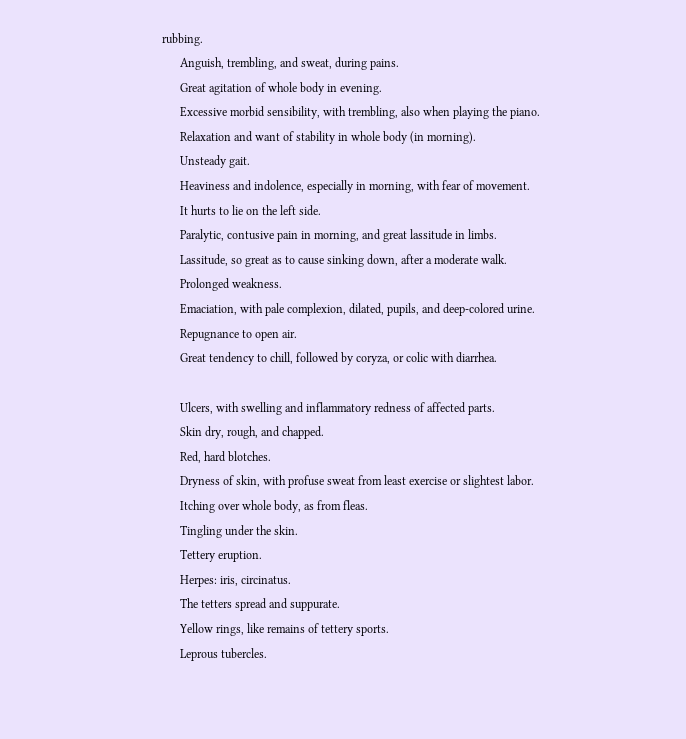rubbing.
      Anguish, trembling, and sweat, during pains.
      Great agitation of whole body in evening.
      Excessive morbid sensibility, with trembling, also when playing the piano.
      Relaxation and want of stability in whole body (in morning).
      Unsteady gait.
      Heaviness and indolence, especially in morning, with fear of movement.
      It hurts to lie on the left side.
      Paralytic, contusive pain in morning, and great lassitude in limbs.
      Lassitude, so great as to cause sinking down, after a moderate walk.
      Prolonged weakness.
      Emaciation, with pale complexion, dilated, pupils, and deep-colored urine.
      Repugnance to open air.
      Great tendency to chill, followed by coryza, or colic with diarrhea.

      Ulcers, with swelling and inflammatory redness of affected parts.
      Skin dry, rough, and chapped.
      Red, hard blotches.
      Dryness of skin, with profuse sweat from least exercise or slightest labor.
      Itching over whole body, as from fleas.
      Tingling under the skin.
      Tettery eruption.
      Herpes: iris, circinatus.
      The tetters spread and suppurate.
      Yellow rings, like remains of tettery sports.
      Leprous tubercles.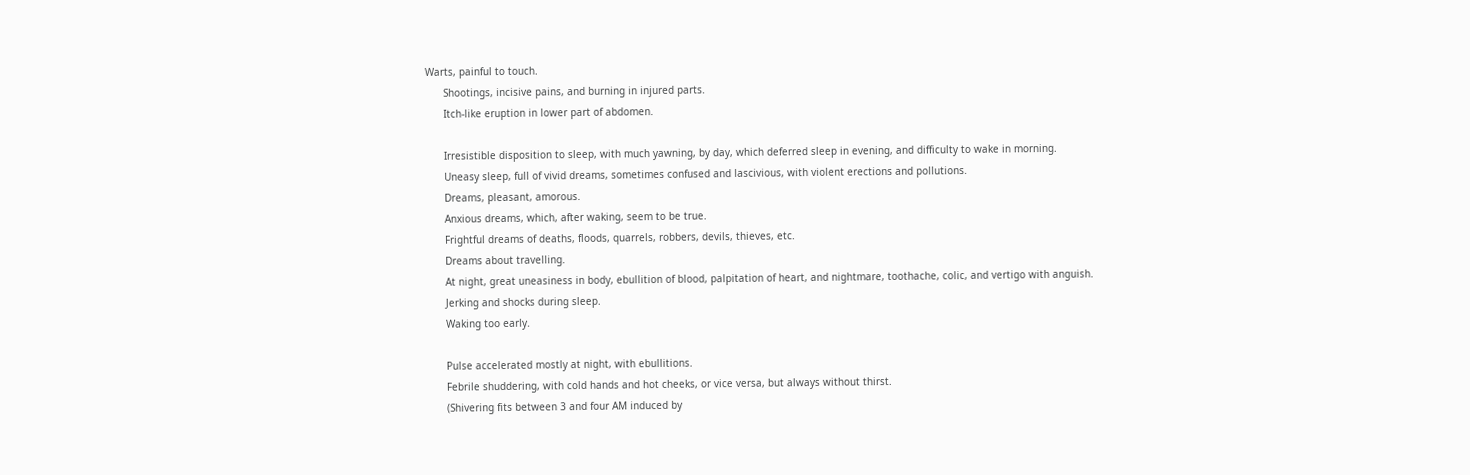Warts, painful to touch.
      Shootings, incisive pains, and burning in injured parts.
      Itch-like eruption in lower part of abdomen.

      Irresistible disposition to sleep, with much yawning, by day, which deferred sleep in evening, and difficulty to wake in morning.
      Uneasy sleep, full of vivid dreams, sometimes confused and lascivious, with violent erections and pollutions.
      Dreams, pleasant, amorous.
      Anxious dreams, which, after waking, seem to be true.
      Frightful dreams of deaths, floods, quarrels, robbers, devils, thieves, etc.
      Dreams about travelling.
      At night, great uneasiness in body, ebullition of blood, palpitation of heart, and nightmare, toothache, colic, and vertigo with anguish.
      Jerking and shocks during sleep.
      Waking too early.

      Pulse accelerated mostly at night, with ebullitions.
      Febrile shuddering, with cold hands and hot cheeks, or vice versa, but always without thirst.
      (Shivering fits between 3 and four AM induced by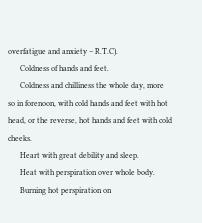overfatigue and anxiety – R.T.C).
      Coldness of hands and feet.
      Coldness and chilliness the whole day, more so in forenoon, with cold hands and feet with hot head, or the reverse, hot hands and feet with cold cheeks.
      Heart with great debility and sleep.
      Heat with perspiration over whole body.
      Burning hot perspiration on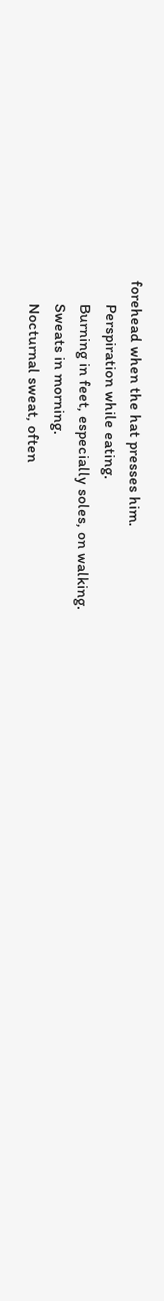forehead when the hat presses him.
      Perspiration while eating.
      Burning in feet, especially soles, on walking.
      Sweats in morning.
      Nocturnal sweat, often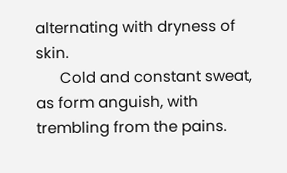alternating with dryness of skin.
      Cold and constant sweat, as form anguish, with trembling from the pains.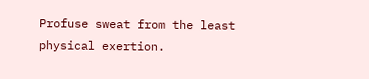Profuse sweat from the least physical exertion.